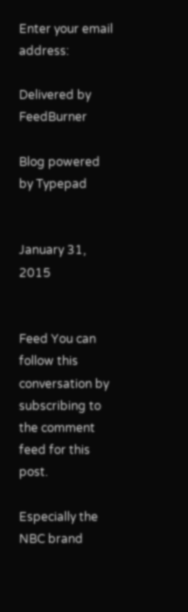Enter your email address:

Delivered by FeedBurner

Blog powered by Typepad


January 31, 2015


Feed You can follow this conversation by subscribing to the comment feed for this post.

Especially the NBC brand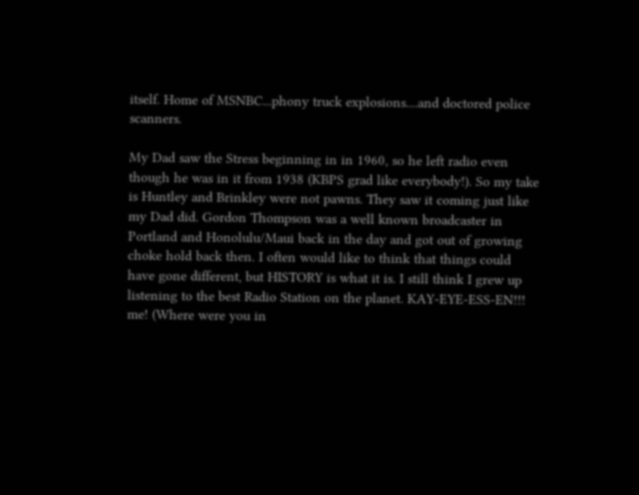itself. Home of MSNBC...phony truck explosions....and doctored police scanners.

My Dad saw the Stress beginning in in 1960, so he left radio even though he was in it from 1938 (KBPS grad like everybody!). So my take is Huntley and Brinkley were not pawns. They saw it coming just like my Dad did. Gordon Thompson was a well known broadcaster in Portland and Honolulu/Maui back in the day and got out of growing choke hold back then. I often would like to think that things could have gone different, but HISTORY is what it is. I still think I grew up listening to the best Radio Station on the planet. KAY-EYE-ESS-EN!!! me! (Where were you in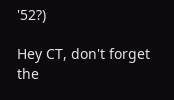'52?)

Hey CT, don't forget the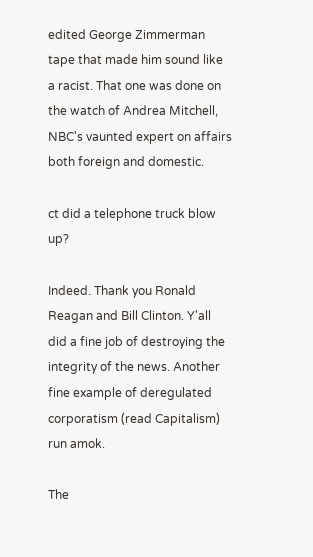edited George Zimmerman tape that made him sound like a racist. That one was done on the watch of Andrea Mitchell, NBC's vaunted expert on affairs both foreign and domestic.

ct did a telephone truck blow up?

Indeed. Thank you Ronald Reagan and Bill Clinton. Y'all did a fine job of destroying the integrity of the news. Another fine example of deregulated corporatism (read Capitalism) run amok.

The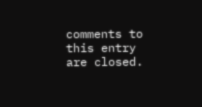comments to this entry are closed.